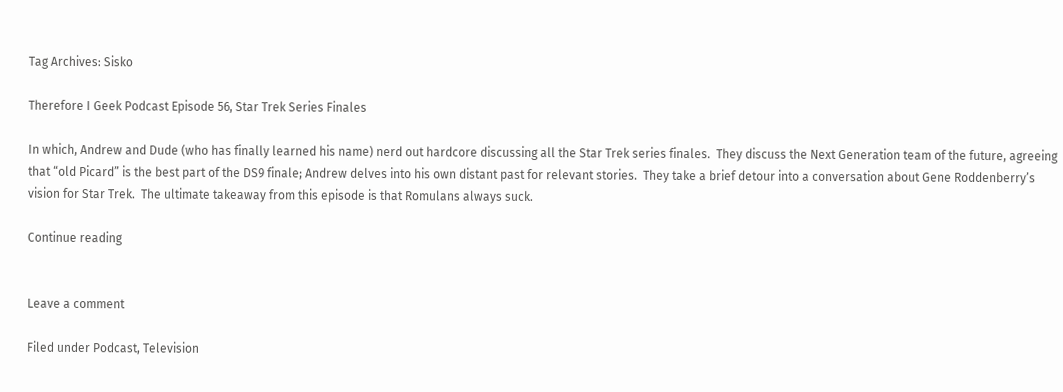Tag Archives: Sisko

Therefore I Geek Podcast Episode 56, Star Trek Series Finales

In which, Andrew and Dude (who has finally learned his name) nerd out hardcore discussing all the Star Trek series finales.  They discuss the Next Generation team of the future, agreeing that “old Picard” is the best part of the DS9 finale; Andrew delves into his own distant past for relevant stories.  They take a brief detour into a conversation about Gene Roddenberry’s vision for Star Trek.  The ultimate takeaway from this episode is that Romulans always suck.

Continue reading


Leave a comment

Filed under Podcast, Television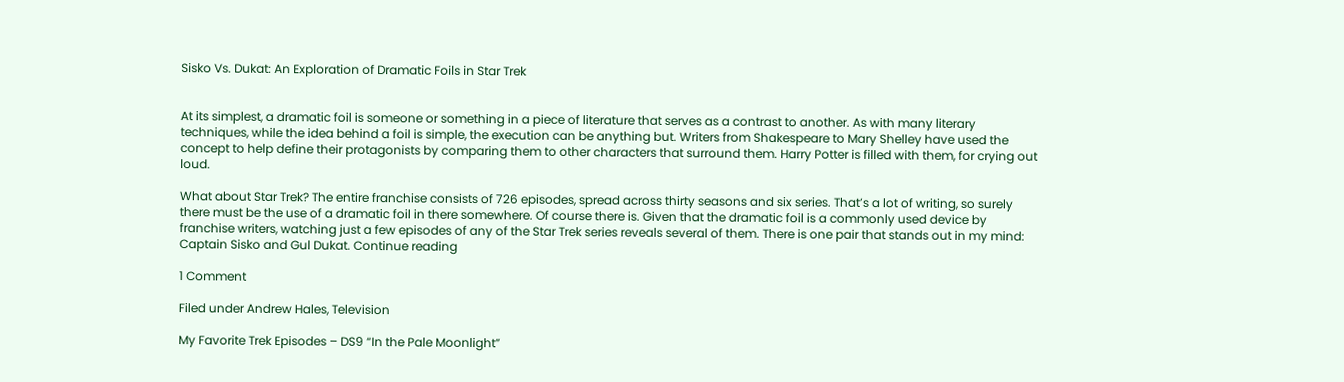Sisko Vs. Dukat: An Exploration of Dramatic Foils in Star Trek


At its simplest, a dramatic foil is someone or something in a piece of literature that serves as a contrast to another. As with many literary techniques, while the idea behind a foil is simple, the execution can be anything but. Writers from Shakespeare to Mary Shelley have used the concept to help define their protagonists by comparing them to other characters that surround them. Harry Potter is filled with them, for crying out loud.

What about Star Trek? The entire franchise consists of 726 episodes, spread across thirty seasons and six series. That’s a lot of writing, so surely there must be the use of a dramatic foil in there somewhere. Of course there is. Given that the dramatic foil is a commonly used device by franchise writers, watching just a few episodes of any of the Star Trek series reveals several of them. There is one pair that stands out in my mind: Captain Sisko and Gul Dukat. Continue reading

1 Comment

Filed under Andrew Hales, Television

My Favorite Trek Episodes – DS9 “In the Pale Moonlight”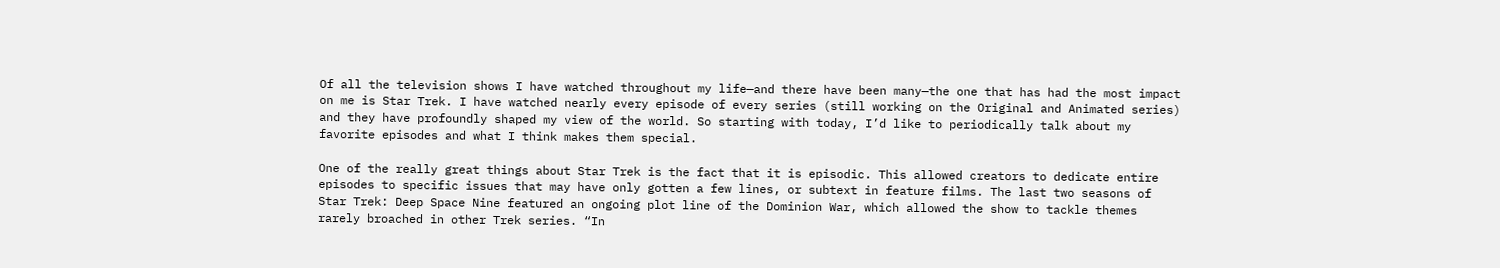Of all the television shows I have watched throughout my life—and there have been many—the one that has had the most impact on me is Star Trek. I have watched nearly every episode of every series (still working on the Original and Animated series) and they have profoundly shaped my view of the world. So starting with today, I’d like to periodically talk about my favorite episodes and what I think makes them special.

One of the really great things about Star Trek is the fact that it is episodic. This allowed creators to dedicate entire episodes to specific issues that may have only gotten a few lines, or subtext in feature films. The last two seasons of Star Trek: Deep Space Nine featured an ongoing plot line of the Dominion War, which allowed the show to tackle themes rarely broached in other Trek series. “In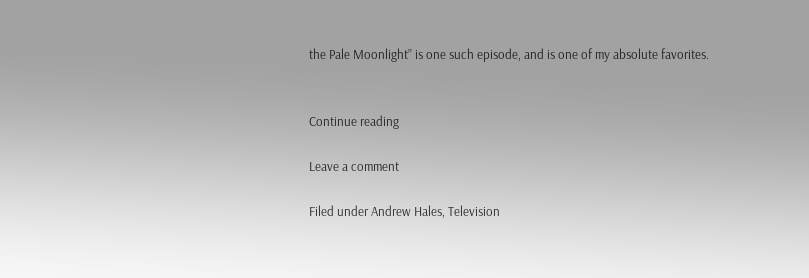the Pale Moonlight” is one such episode, and is one of my absolute favorites.


Continue reading

Leave a comment

Filed under Andrew Hales, Television